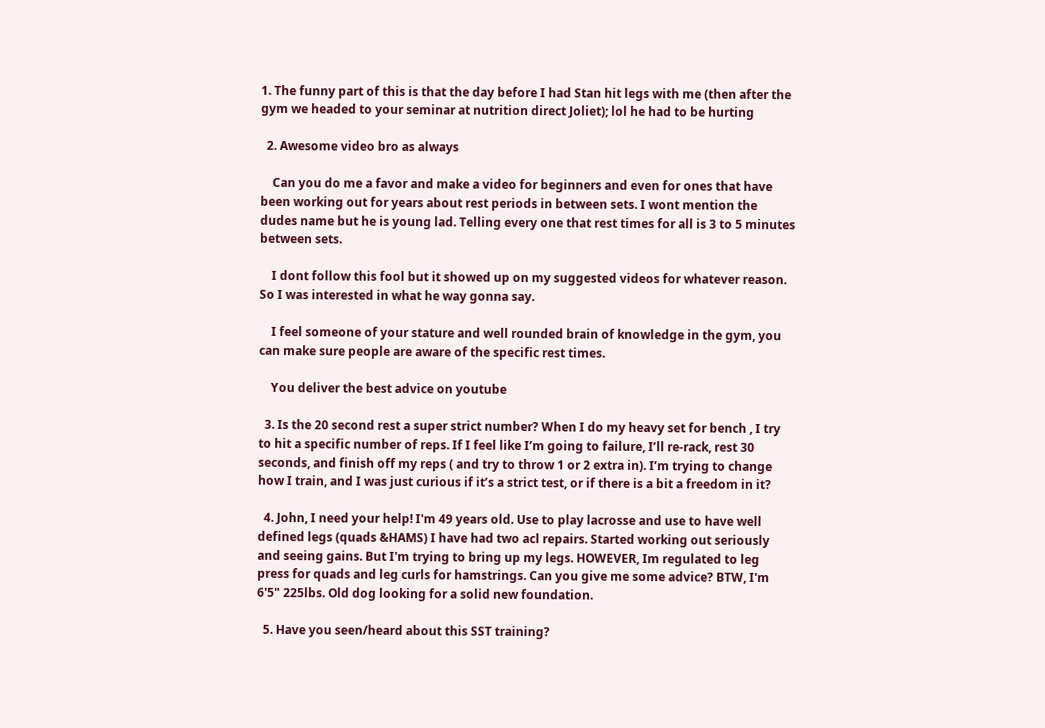1. The funny part of this is that the day before I had Stan hit legs with me (then after the gym we headed to your seminar at nutrition direct Joliet); lol he had to be hurting

  2. Awesome video bro as always

    Can you do me a favor and make a video for beginners and even for ones that have been working out for years about rest periods in between sets. I wont mention the dudes name but he is young lad. Telling every one that rest times for all is 3 to 5 minutes between sets.

    I dont follow this fool but it showed up on my suggested videos for whatever reason. So I was interested in what he way gonna say.

    I feel someone of your stature and well rounded brain of knowledge in the gym, you can make sure people are aware of the specific rest times.

    You deliver the best advice on youtube

  3. Is the 20 second rest a super strict number? When I do my heavy set for bench , I try to hit a specific number of reps. If I feel like I’m going to failure, I’ll re-rack, rest 30 seconds, and finish off my reps ( and try to throw 1 or 2 extra in). I’m trying to change how I train, and I was just curious if it’s a strict test, or if there is a bit a freedom in it?

  4. John, I need your help! I'm 49 years old. Use to play lacrosse and use to have well defined legs (quads &HAMS) I have had two acl repairs. Started working out seriously and seeing gains. But I'm trying to bring up my legs. HOWEVER, Im regulated to leg press for quads and leg curls for hamstrings. Can you give me some advice? BTW, I'm 6'5" 225lbs. Old dog looking for a solid new foundation.

  5. Have you seen/heard about this SST training?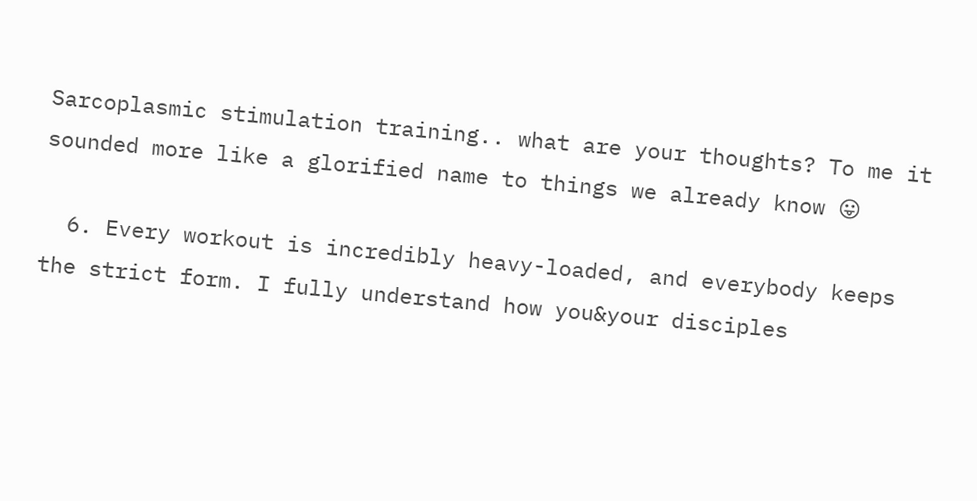Sarcoplasmic stimulation training.. what are your thoughts? To me it sounded more like a glorified name to things we already know 😛

  6. Every workout is incredibly heavy-loaded, and everybody keeps the strict form. I fully understand how you&your disciples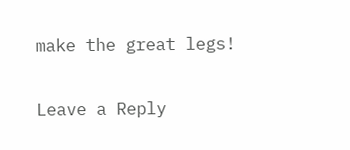make the great legs!

Leave a Reply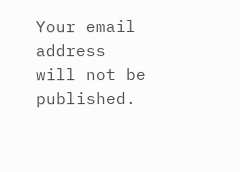Your email address will not be published.